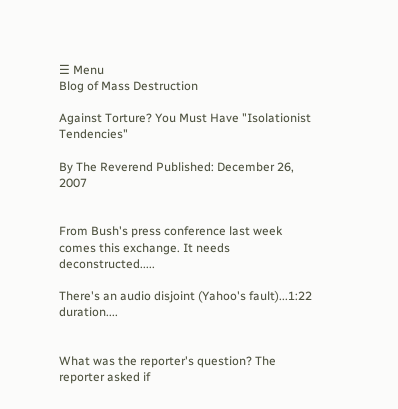☰ Menu
Blog of Mass Destruction

Against Torture? You Must Have "Isolationist Tendencies"

By The Reverend Published: December 26, 2007


From Bush's press conference last week comes this exchange. It needs deconstructed.....

There's an audio disjoint (Yahoo's fault)...1:22 duration....


What was the reporter's question? The reporter asked if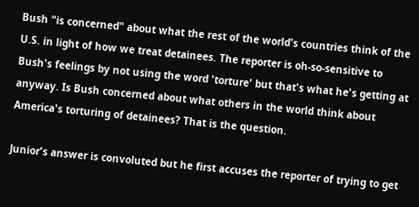Bush "is concerned" about what the rest of the world's countries think of the U.S. in light of how we treat detainees. The reporter is oh-so-sensitive to Bush's feelings by not using the word 'torture' but that's what he's getting at anyway. Is Bush concerned about what others in the world think about America's torturing of detainees? That is the question.

Junior's answer is convoluted but he first accuses the reporter of trying to get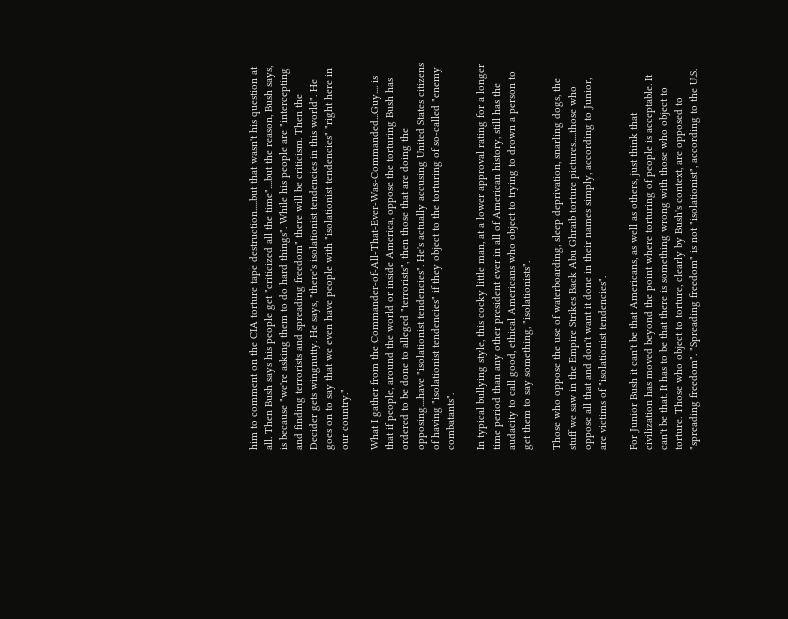him to comment on the CIA torture tape destruction.....but that wasn't his question at all. Then Bush says his people get "criticized all the time"....but the reason, Bush says, is because "we're asking them to do hard things". While his people are "intercepting and finding terrorists and spreading freedom" there will be criticism. Then the Decider gets wingnutty. He says, "there's isolationist tendencies in this world". He goes on to say that we even have people with "isolationist tendencies" "right here in our country."

What I gather from the Commander-of-All-That-Ever-Was-Commanded...Guy.... is that if people, around the world or inside America, oppose the torturing Bush has ordered to be done to alleged "terrorists", then those that are doing the opposing....have "isolationist tendencies". He's actually accusing United States citizens of having "isolationist tendencies" if they object to the torturing of so-called "enemy combatants".

In typical bullying style, this cocky little man, at a lower approval rating for a longer time period than any other president ever in all of American history, still has the audacity to call good, ethical Americans who object to trying to drown a person to get them to say something, "isolationists".

Those who oppose the use of waterboarding, sleep deprivation, snarling dogs, the stuff we saw in the Empire Strikes Back Abu Ghraib torture pictures.....those who oppose all that and don't want it done in their names simply, according to Junior, are victims of "isolationist tendencies".

For Junior Bush it can't be that Americans, as well as others, just think that civilization has moved beyond the point where torturing of people is acceptable. It can't be that. It has to be that there is something wrong with those who object to torture. Those who object to torture, clearly by Bush's context, are opposed to "spreading freedom". "Spreading freedom" is not "isolationist", according to the U.S.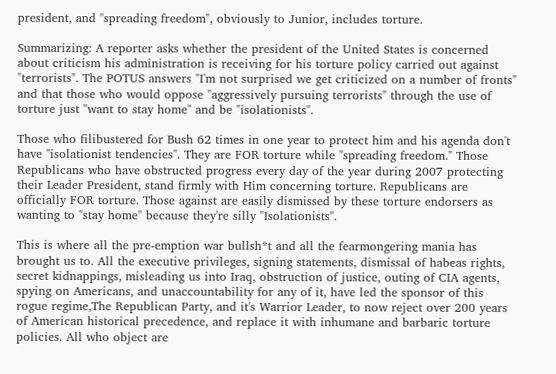president, and "spreading freedom", obviously to Junior, includes torture.

Summarizing: A reporter asks whether the president of the United States is concerned about criticism his administration is receiving for his torture policy carried out against "terrorists". The POTUS answers "I'm not surprised we get criticized on a number of fronts" and that those who would oppose "aggressively pursuing terrorists" through the use of torture just "want to stay home" and be "isolationists".

Those who filibustered for Bush 62 times in one year to protect him and his agenda don't have "isolationist tendencies". They are FOR torture while "spreading freedom." Those Republicans who have obstructed progress every day of the year during 2007 protecting their Leader President, stand firmly with Him concerning torture. Republicans are officially FOR torture. Those against are easily dismissed by these torture endorsers as wanting to "stay home" because they're silly "Isolationists".

This is where all the pre-emption war bullsh*t and all the fearmongering mania has brought us to. All the executive privileges, signing statements, dismissal of habeas rights, secret kidnappings, misleading us into Iraq, obstruction of justice, outing of CIA agents, spying on Americans, and unaccountability for any of it, have led the sponsor of this rogue regime,The Republican Party, and it's Warrior Leader, to now reject over 200 years of American historical precedence, and replace it with inhumane and barbaric torture policies. All who object are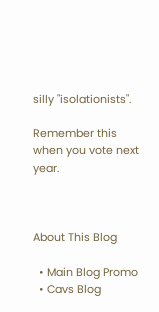silly "isolationists".

Remember this when you vote next year.



About This Blog

  • Main Blog Promo
  • Cavs Blog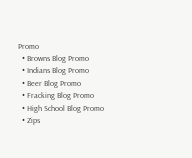Promo
  • Browns Blog Promo
  • Indians Blog Promo
  • Beer Blog Promo
  • Fracking Blog Promo
  • High School Blog Promo
  • Zips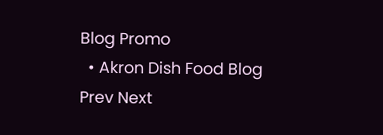Blog Promo
  • Akron Dish Food Blog
Prev Next